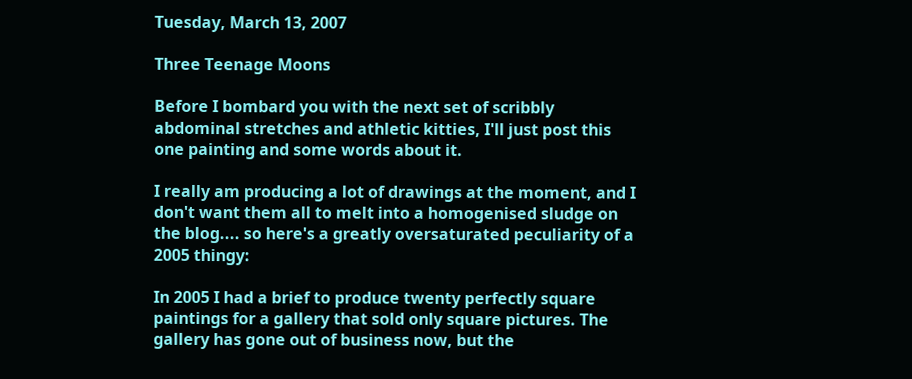Tuesday, March 13, 2007

Three Teenage Moons

Before I bombard you with the next set of scribbly abdominal stretches and athletic kitties, I'll just post this one painting and some words about it.

I really am producing a lot of drawings at the moment, and I don't want them all to melt into a homogenised sludge on the blog.... so here's a greatly oversaturated peculiarity of a 2005 thingy:

In 2005 I had a brief to produce twenty perfectly square paintings for a gallery that sold only square pictures. The gallery has gone out of business now, but the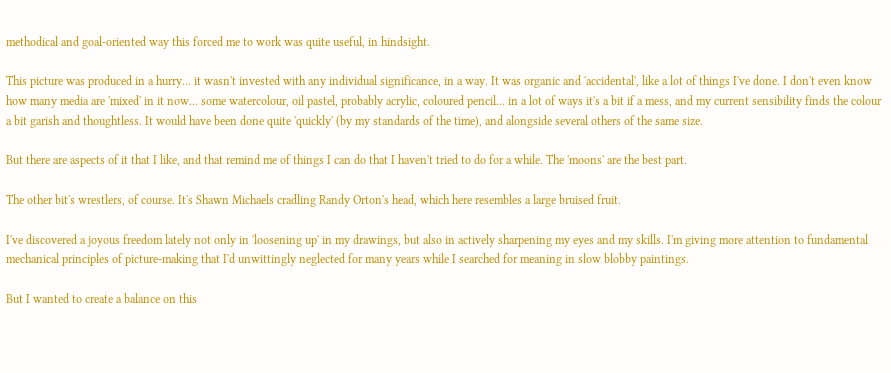methodical and goal-oriented way this forced me to work was quite useful, in hindsight.

This picture was produced in a hurry... it wasn't invested with any individual significance, in a way. It was organic and 'accidental', like a lot of things I've done. I don't even know how many media are 'mixed' in it now... some watercolour, oil pastel, probably acrylic, coloured pencil... in a lot of ways it's a bit if a mess, and my current sensibility finds the colour a bit garish and thoughtless. It would have been done quite 'quickly' (by my standards of the time), and alongside several others of the same size.

But there are aspects of it that I like, and that remind me of things I can do that I haven't tried to do for a while. The 'moons' are the best part.

The other bit's wrestlers, of course. It's Shawn Michaels cradling Randy Orton's head, which here resembles a large bruised fruit.

I've discovered a joyous freedom lately not only in 'loosening up' in my drawings, but also in actively sharpening my eyes and my skills. I'm giving more attention to fundamental mechanical principles of picture-making that I'd unwittingly neglected for many years while I searched for meaning in slow blobby paintings.

But I wanted to create a balance on this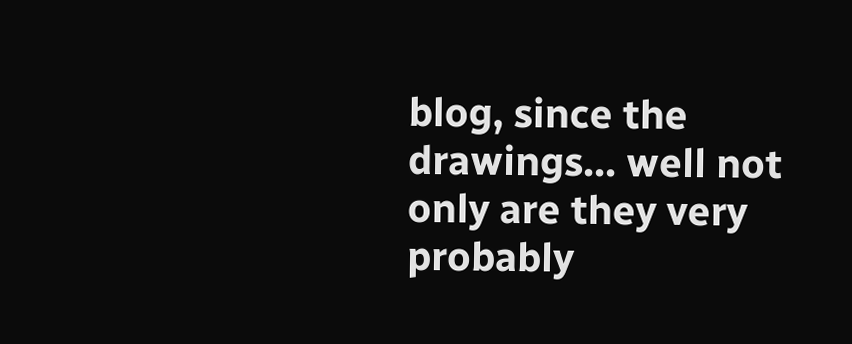blog, since the drawings... well not only are they very probably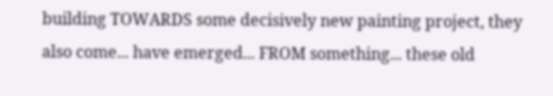building TOWARDS some decisively new painting project, they also come... have emerged... FROM something... these old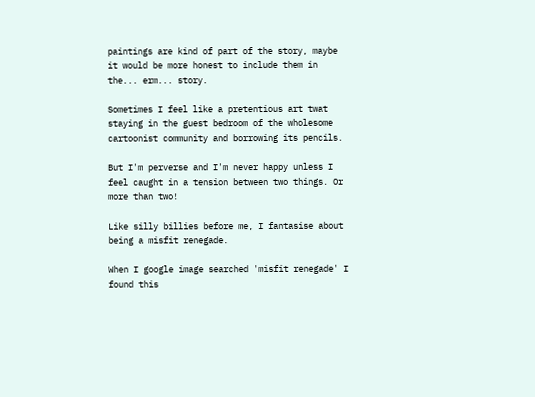paintings are kind of part of the story, maybe it would be more honest to include them in the... erm... story.

Sometimes I feel like a pretentious art twat staying in the guest bedroom of the wholesome cartoonist community and borrowing its pencils.

But I'm perverse and I'm never happy unless I feel caught in a tension between two things. Or more than two!

Like silly billies before me, I fantasise about being a misfit renegade.

When I google image searched 'misfit renegade' I found this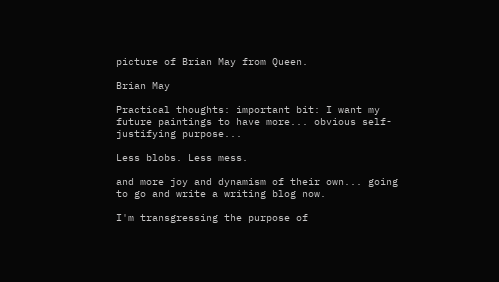picture of Brian May from Queen.

Brian May

Practical thoughts: important bit: I want my future paintings to have more... obvious self-justifying purpose...

Less blobs. Less mess.

and more joy and dynamism of their own... going to go and write a writing blog now.

I'm transgressing the purpose of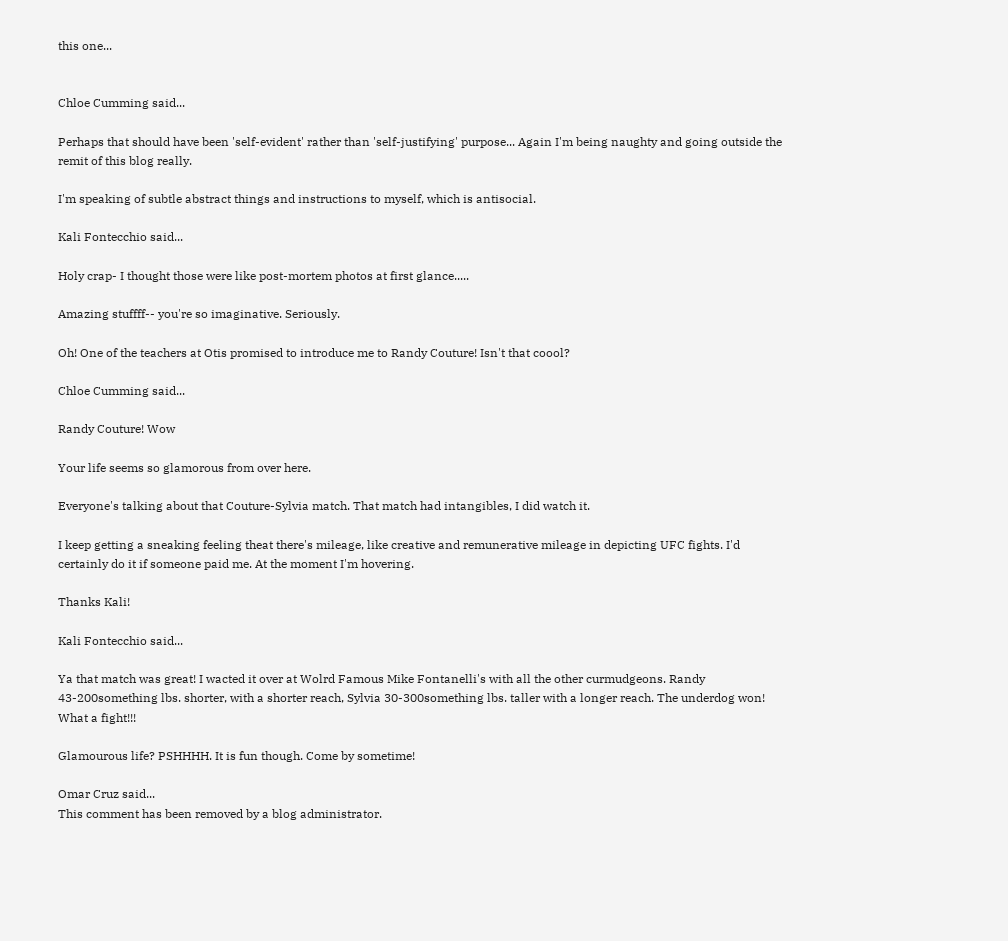this one...


Chloe Cumming said...

Perhaps that should have been 'self-evident' rather than 'self-justifying' purpose... Again I'm being naughty and going outside the remit of this blog really.

I'm speaking of subtle abstract things and instructions to myself, which is antisocial.

Kali Fontecchio said...

Holy crap- I thought those were like post-mortem photos at first glance.....

Amazing stuffff-- you're so imaginative. Seriously.

Oh! One of the teachers at Otis promised to introduce me to Randy Couture! Isn't that coool?

Chloe Cumming said...

Randy Couture! Wow

Your life seems so glamorous from over here.

Everyone's talking about that Couture-Sylvia match. That match had intangibles, I did watch it.

I keep getting a sneaking feeling theat there's mileage, like creative and remunerative mileage in depicting UFC fights. I'd certainly do it if someone paid me. At the moment I'm hovering.

Thanks Kali!

Kali Fontecchio said...

Ya that match was great! I wacted it over at Wolrd Famous Mike Fontanelli's with all the other curmudgeons. Randy 43-200something lbs. shorter, with a shorter reach, Sylvia 30-300something lbs. taller with a longer reach. The underdog won! What a fight!!!

Glamourous life? PSHHHH. It is fun though. Come by sometime!

Omar Cruz said...
This comment has been removed by a blog administrator.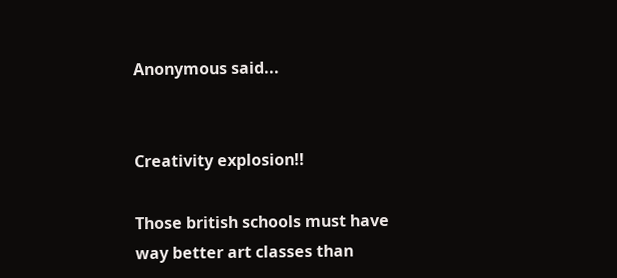Anonymous said...


Creativity explosion!!

Those british schools must have way better art classes than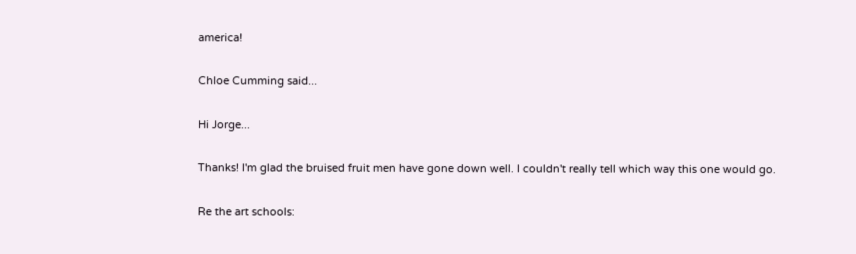america!

Chloe Cumming said...

Hi Jorge...

Thanks! I'm glad the bruised fruit men have gone down well. I couldn't really tell which way this one would go.

Re the art schools: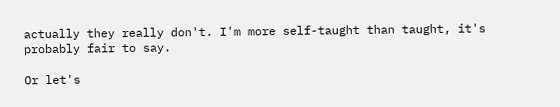actually they really don't. I'm more self-taught than taught, it's probably fair to say.

Or let's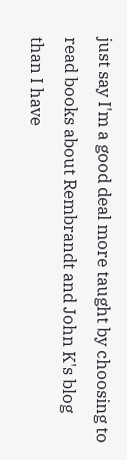just say I'm a good deal more taught by choosing to read books about Rembrandt and John K's blog than I have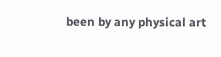been by any physical art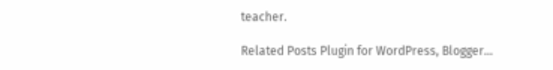teacher.

Related Posts Plugin for WordPress, Blogger...